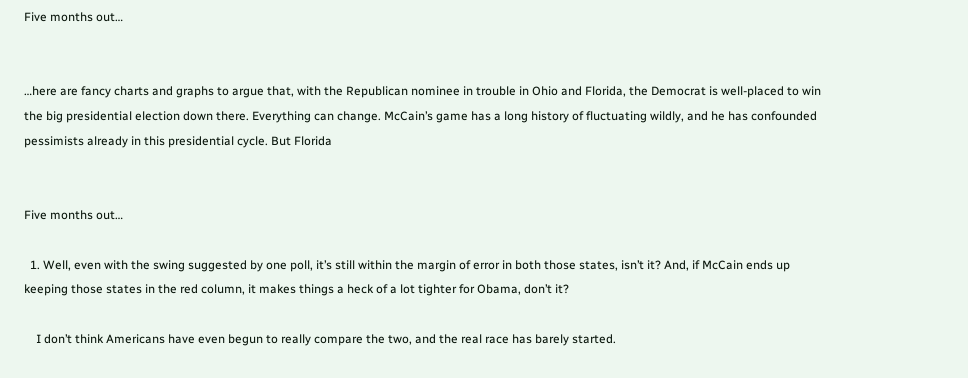Five months out…


…here are fancy charts and graphs to argue that, with the Republican nominee in trouble in Ohio and Florida, the Democrat is well-placed to win the big presidential election down there. Everything can change. McCain’s game has a long history of fluctuating wildly, and he has confounded pessimists already in this presidential cycle. But Florida


Five months out…

  1. Well, even with the swing suggested by one poll, it’s still within the margin of error in both those states, isn’t it? And, if McCain ends up keeping those states in the red column, it makes things a heck of a lot tighter for Obama, don’t it?

    I don’t think Americans have even begun to really compare the two, and the real race has barely started.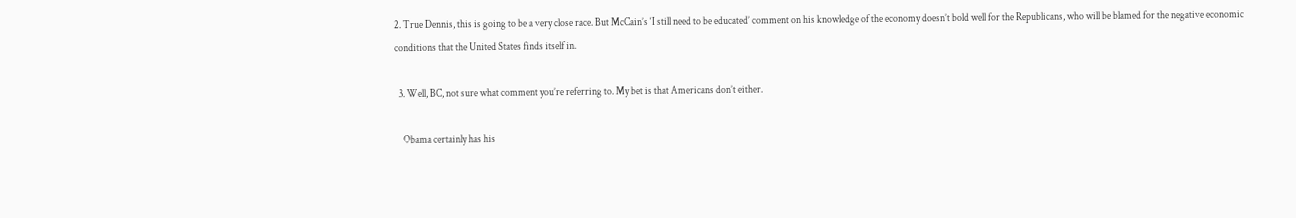2. True Dennis, this is going to be a very close race. But McCain’s ‘I still need to be educated’ comment on his knowledge of the economy doesn’t bold well for the Republicans, who will be blamed for the negative economic conditions that the United States finds itself in.

  3. Well, BC, not sure what comment you’re referring to. My bet is that Americans don’t either.

    Obama certainly has his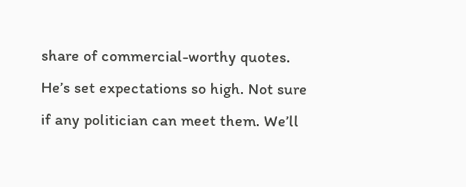share of commercial-worthy quotes. He’s set expectations so high. Not sure if any politician can meet them. We’ll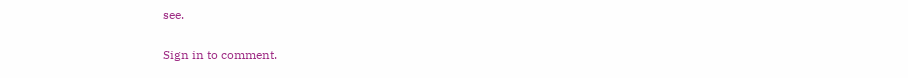see.

Sign in to comment.